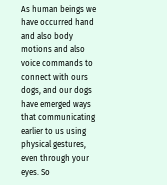As human beings we have occurred hand and also body motions and also voice commands to connect with ours dogs, and our dogs have emerged ways that communicating earlier to us using physical gestures, even through your eyes. So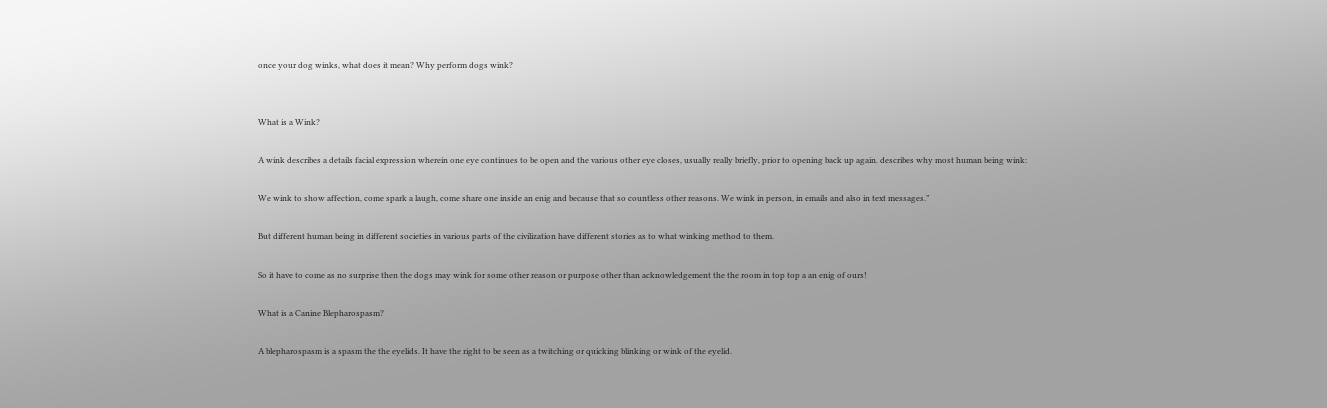once your dog winks, what does it mean? Why perform dogs wink?


What is a Wink?

A wink describes a details facial expression wherein one eye continues to be open and the various other eye closes, usually really briefly, prior to opening back up again. describes why most human being wink:

We wink to show affection, come spark a laugh, come share one inside an enig and because that so countless other reasons. We wink in person, in emails and also in text messages.”

But different human being in different societies in various parts of the civilization have different stories as to what winking method to them.

So it have to come as no surprise then the dogs may wink for some other reason or purpose other than acknowledgement the the room in top top a an enig of ours!

What is a Canine Blepharospasm?

A blepharospasm is a spasm the the eyelids. It have the right to be seen as a twitching or quicking blinking or wink of the eyelid.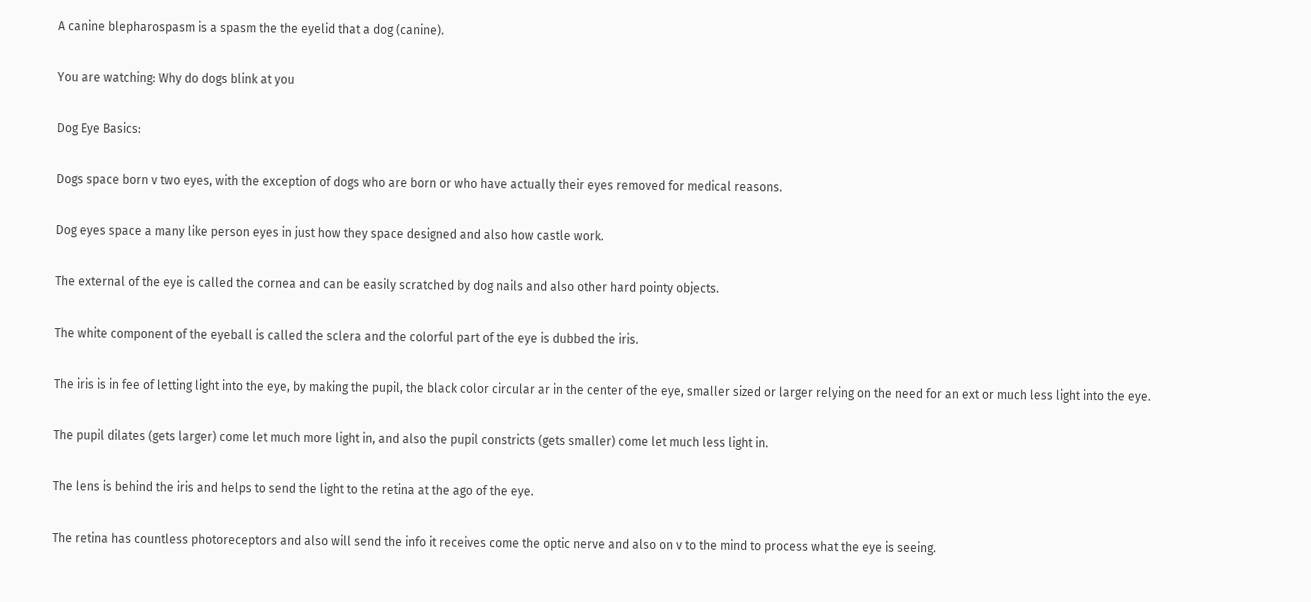A canine blepharospasm is a spasm the the eyelid that a dog (canine).

You are watching: Why do dogs blink at you

Dog Eye Basics:

Dogs space born v two eyes, with the exception of dogs who are born or who have actually their eyes removed for medical reasons.

Dog eyes space a many like person eyes in just how they space designed and also how castle work.

The external of the eye is called the cornea and can be easily scratched by dog nails and also other hard pointy objects.

The white component of the eyeball is called the sclera and the colorful part of the eye is dubbed the iris.

The iris is in fee of letting light into the eye, by making the pupil, the black color circular ar in the center of the eye, smaller sized or larger relying on the need for an ext or much less light into the eye.

The pupil dilates (gets larger) come let much more light in, and also the pupil constricts (gets smaller) come let much less light in.

The lens is behind the iris and helps to send the light to the retina at the ago of the eye.

The retina has countless photoreceptors and also will send the info it receives come the optic nerve and also on v to the mind to process what the eye is seeing.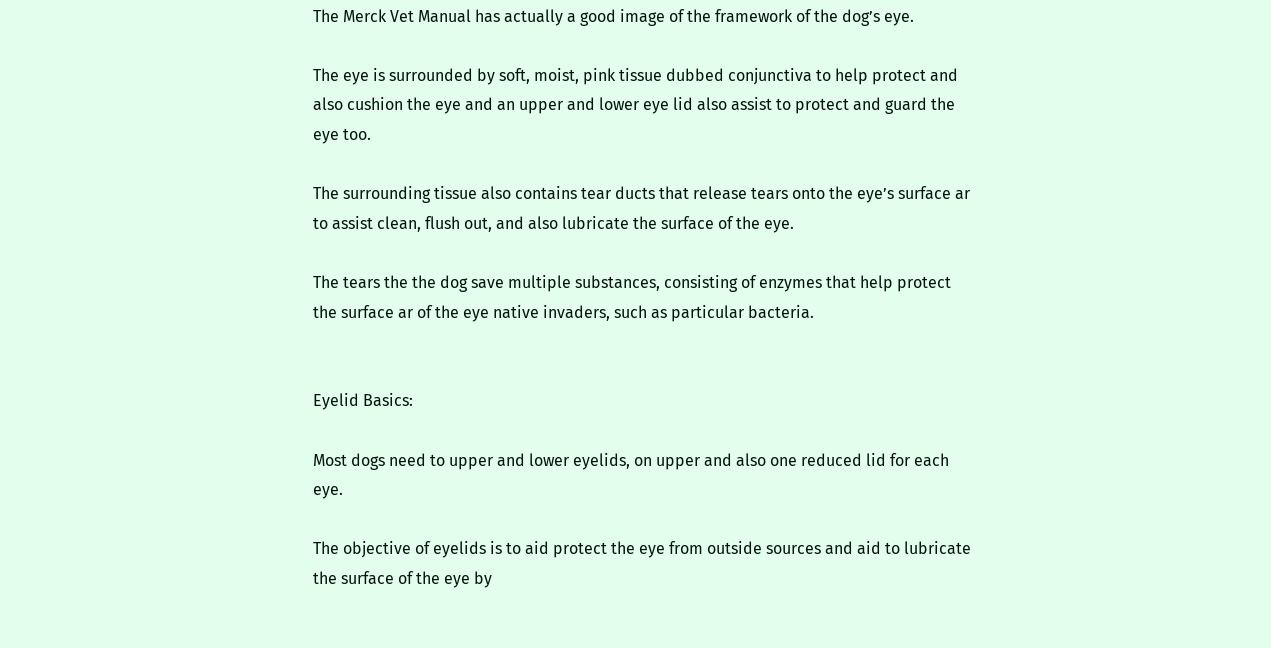The Merck Vet Manual has actually a good image of the framework of the dog’s eye.

The eye is surrounded by soft, moist, pink tissue dubbed conjunctiva to help protect and also cushion the eye and an upper and lower eye lid also assist to protect and guard the eye too.

The surrounding tissue also contains tear ducts that release tears onto the eye’s surface ar to assist clean, flush out, and also lubricate the surface of the eye.

The tears the the dog save multiple substances, consisting of enzymes that help protect the surface ar of the eye native invaders, such as particular bacteria.


Eyelid Basics:

Most dogs need to upper and lower eyelids, on upper and also one reduced lid for each eye.

The objective of eyelids is to aid protect the eye from outside sources and aid to lubricate the surface of the eye by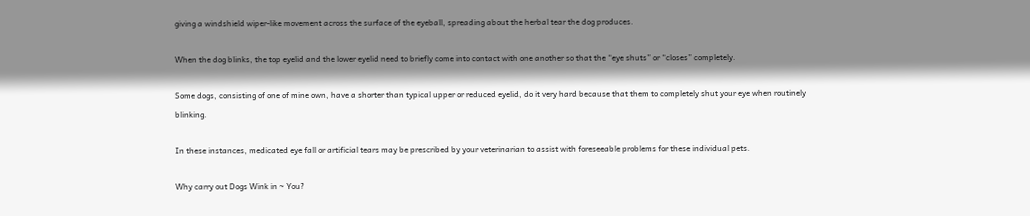giving a windshield wiper-like movement across the surface of the eyeball, spreading about the herbal tear the dog produces.

When the dog blinks, the top eyelid and the lower eyelid need to briefly come into contact with one another so that the “eye shuts” or “closes” completely.

Some dogs, consisting of one of mine own, have a shorter than typical upper or reduced eyelid, do it very hard because that them to completely shut your eye when routinely blinking.

In these instances, medicated eye fall or artificial tears may be prescribed by your veterinarian to assist with foreseeable problems for these individual pets.

Why carry out Dogs Wink in ~ You?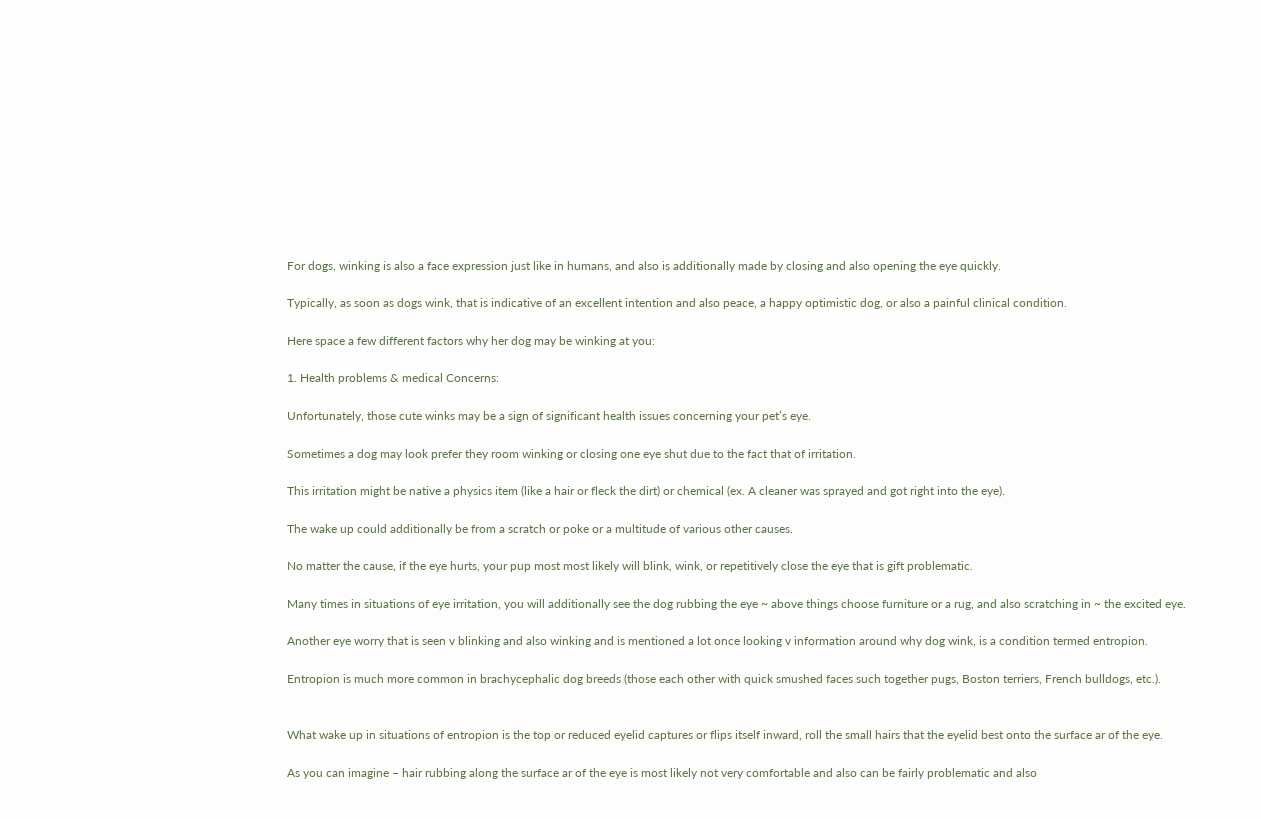For dogs, winking is also a face expression just like in humans, and also is additionally made by closing and also opening the eye quickly.

Typically, as soon as dogs wink, that is indicative of an excellent intention and also peace, a happy optimistic dog, or also a painful clinical condition.

Here space a few different factors why her dog may be winking at you:

1. Health problems & medical Concerns:

Unfortunately, those cute winks may be a sign of significant health issues concerning your pet’s eye.

Sometimes a dog may look prefer they room winking or closing one eye shut due to the fact that of irritation.

This irritation might be native a physics item (like a hair or fleck the dirt) or chemical (ex. A cleaner was sprayed and got right into the eye).

The wake up could additionally be from a scratch or poke or a multitude of various other causes.

No matter the cause, if the eye hurts, your pup most most likely will blink, wink, or repetitively close the eye that is gift problematic.

Many times in situations of eye irritation, you will additionally see the dog rubbing the eye ~ above things choose furniture or a rug, and also scratching in ~ the excited eye.

Another eye worry that is seen v blinking and also winking and is mentioned a lot once looking v information around why dog wink, is a condition termed entropion.

Entropion is much more common in brachycephalic dog breeds (those each other with quick smushed faces such together pugs, Boston terriers, French bulldogs, etc.).


What wake up in situations of entropion is the top or reduced eyelid captures or flips itself inward, roll the small hairs that the eyelid best onto the surface ar of the eye.

As you can imagine – hair rubbing along the surface ar of the eye is most likely not very comfortable and also can be fairly problematic and also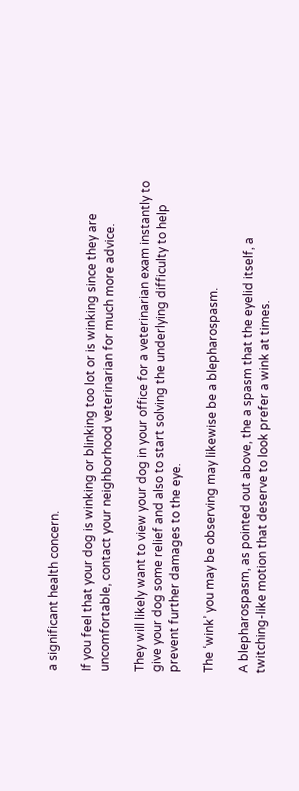a significant health concern.

If you feel that your dog is winking or blinking too lot or is winking since they are uncomfortable, contact your neighborhood veterinarian for much more advice.

They will likely want to view your dog in your office for a veterinarian exam instantly to give your dog some relief and also to start solving the underlying difficulty to help prevent further damages to the eye.

The ‘wink’ you may be observing may likewise be a blepharospasm.

A blepharospasm, as pointed out above, the a spasm that the eyelid itself, a twitching-like motion that deserve to look prefer a wink at times.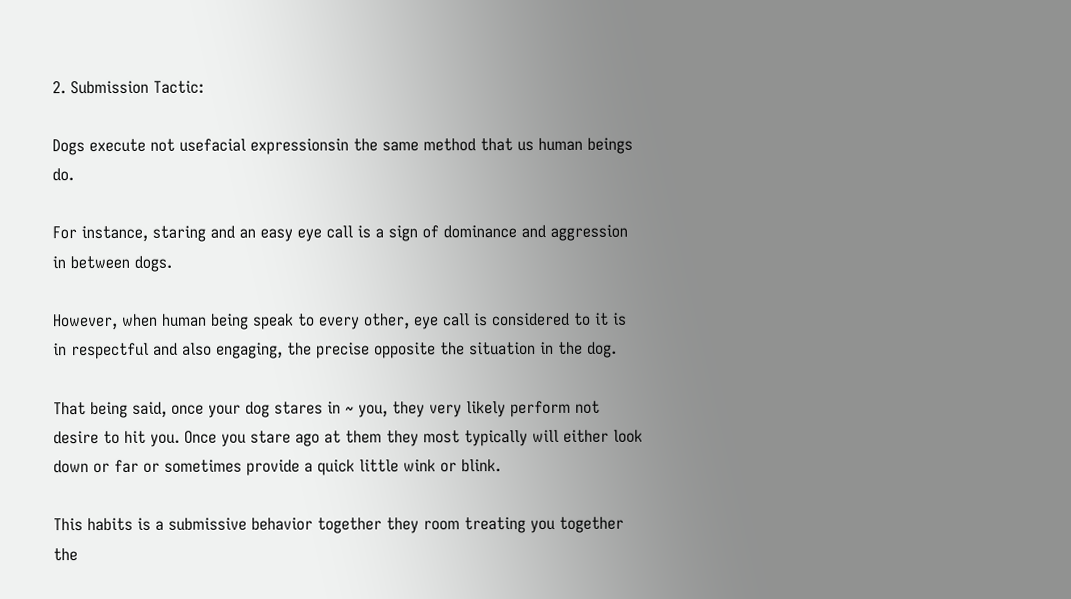2. Submission Tactic:

Dogs execute not usefacial expressionsin the same method that us human beings do.

For instance, staring and an easy eye call is a sign of dominance and aggression in between dogs.

However, when human being speak to every other, eye call is considered to it is in respectful and also engaging, the precise opposite the situation in the dog.

That being said, once your dog stares in ~ you, they very likely perform not desire to hit you. Once you stare ago at them they most typically will either look down or far or sometimes provide a quick little wink or blink.

This habits is a submissive behavior together they room treating you together the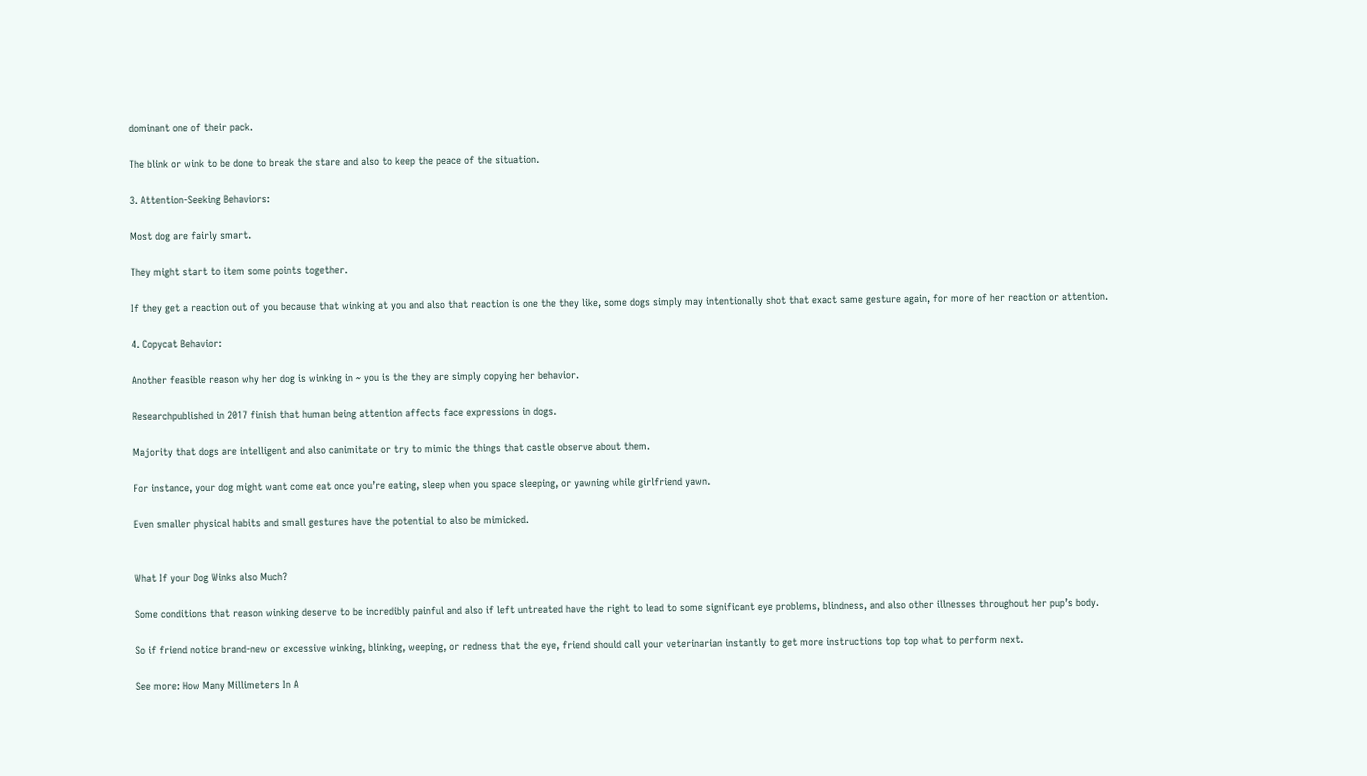dominant one of their pack.

The blink or wink to be done to break the stare and also to keep the peace of the situation.

3. Attention-Seeking Behaviors:

Most dog are fairly smart.

They might start to item some points together.

If they get a reaction out of you because that winking at you and also that reaction is one the they like, some dogs simply may intentionally shot that exact same gesture again, for more of her reaction or attention.

4. Copycat Behavior:

Another feasible reason why her dog is winking in ~ you is the they are simply copying her behavior.

Researchpublished in 2017 finish that human being attention affects face expressions in dogs.

Majority that dogs are intelligent and also canimitate or try to mimic the things that castle observe about them.

For instance, your dog might want come eat once you’re eating, sleep when you space sleeping, or yawning while girlfriend yawn.

Even smaller physical habits and small gestures have the potential to also be mimicked.


What If your Dog Winks also Much?

Some conditions that reason winking deserve to be incredibly painful and also if left untreated have the right to lead to some significant eye problems, blindness, and also other illnesses throughout her pup’s body.

So if friend notice brand-new or excessive winking, blinking, weeping, or redness that the eye, friend should call your veterinarian instantly to get more instructions top top what to perform next.

See more: How Many Millimeters In A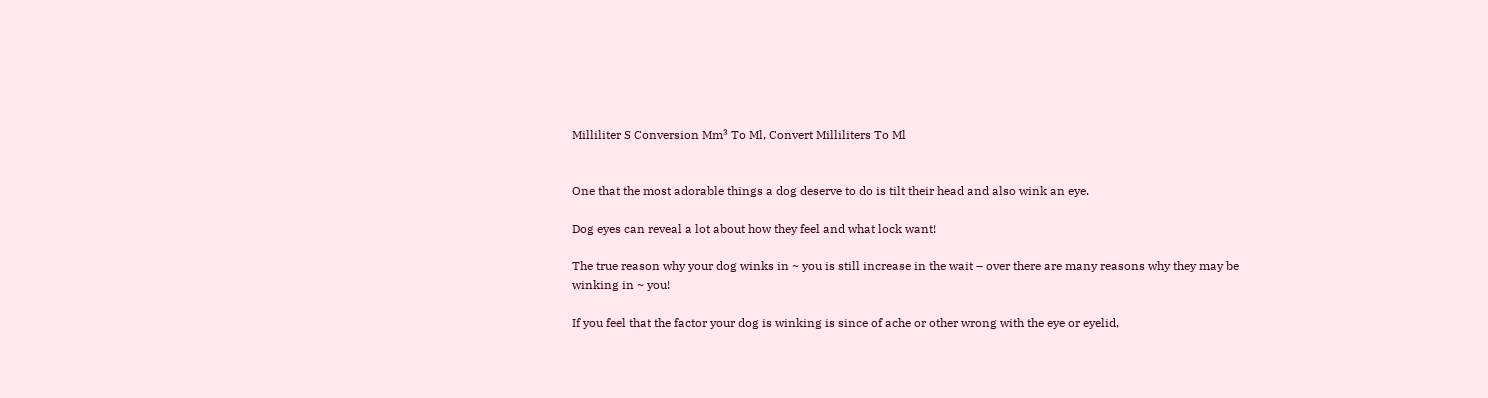Milliliter S Conversion Mm³ To Ml, Convert Milliliters To Ml


One that the most adorable things a dog deserve to do is tilt their head and also wink an eye.

Dog eyes can reveal a lot about how they feel and what lock want!

The true reason why your dog winks in ~ you is still increase in the wait – over there are many reasons why they may be winking in ~ you!

If you feel that the factor your dog is winking is since of ache or other wrong with the eye or eyelid,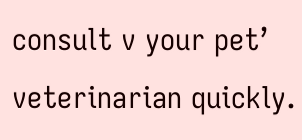consult v your pet’ veterinarian quickly.